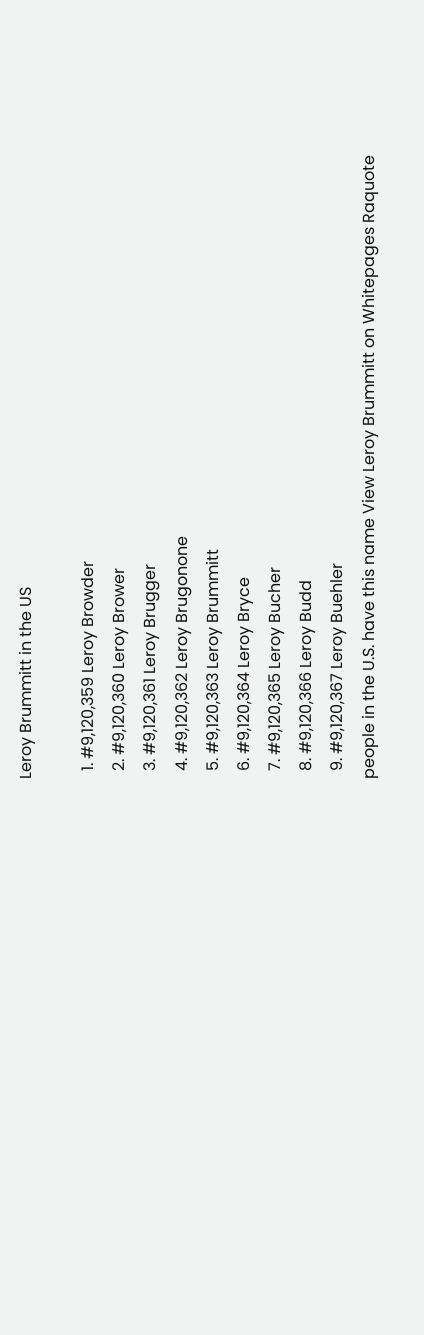Leroy Brummitt in the US

  1. #9,120,359 Leroy Browder
  2. #9,120,360 Leroy Brower
  3. #9,120,361 Leroy Brugger
  4. #9,120,362 Leroy Brugonone
  5. #9,120,363 Leroy Brummitt
  6. #9,120,364 Leroy Bryce
  7. #9,120,365 Leroy Bucher
  8. #9,120,366 Leroy Budd
  9. #9,120,367 Leroy Buehler
people in the U.S. have this name View Leroy Brummitt on Whitepages Raquote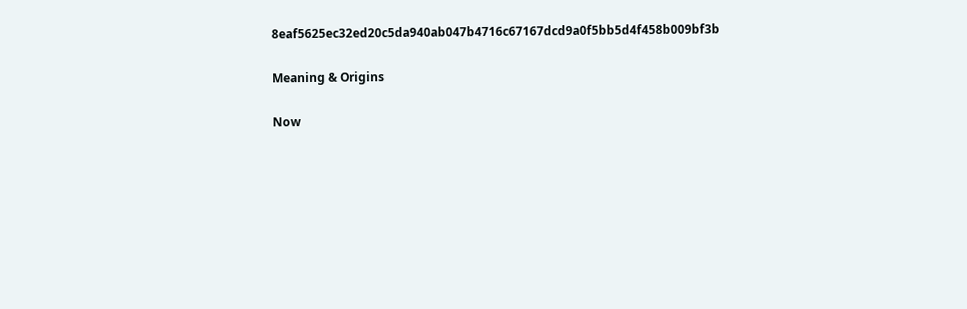8eaf5625ec32ed20c5da940ab047b4716c67167dcd9a0f5bb5d4f458b009bf3b

Meaning & Origins

Now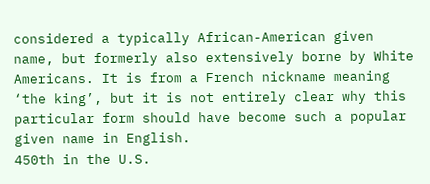considered a typically African-American given name, but formerly also extensively borne by White Americans. It is from a French nickname meaning ‘the king’, but it is not entirely clear why this particular form should have become such a popular given name in English.
450th in the U.S.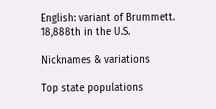English: variant of Brummett.
18,888th in the U.S.

Nicknames & variations

Top state populations